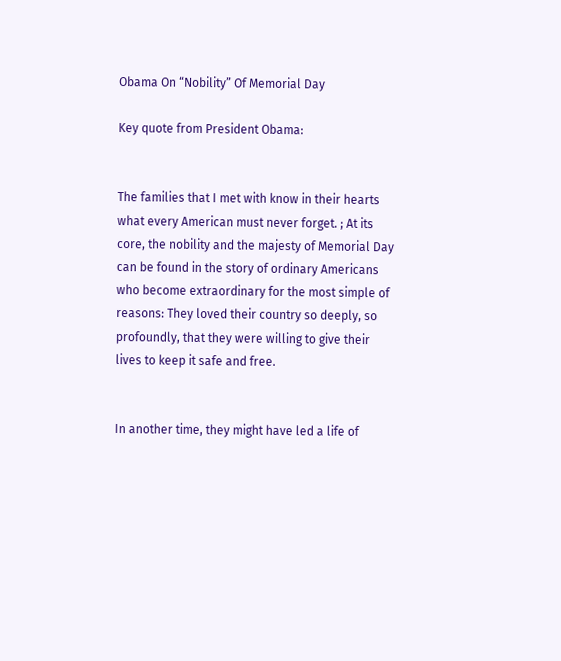Obama On “Nobility” Of Memorial Day

Key quote from President Obama:


The families that I met with know in their hearts what every American must never forget. ; At its core, the nobility and the majesty of Memorial Day can be found in the story of ordinary Americans who become extraordinary for the most simple of reasons: They loved their country so deeply, so profoundly, that they were willing to give their lives to keep it safe and free.


In another time, they might have led a life of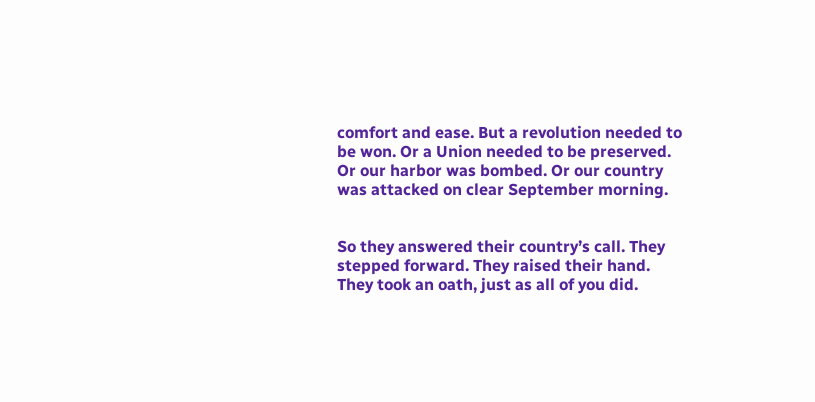comfort and ease. But a revolution needed to be won. Or a Union needed to be preserved. Or our harbor was bombed. Or our country was attacked on clear September morning.


So they answered their country’s call. They stepped forward. They raised their hand. They took an oath, just as all of you did.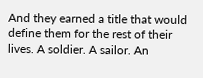And they earned a title that would define them for the rest of their lives. A soldier. A sailor. An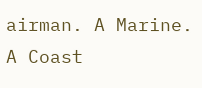airman. A Marine. A Coast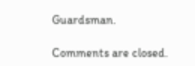Guardsman.

Comments are closed.